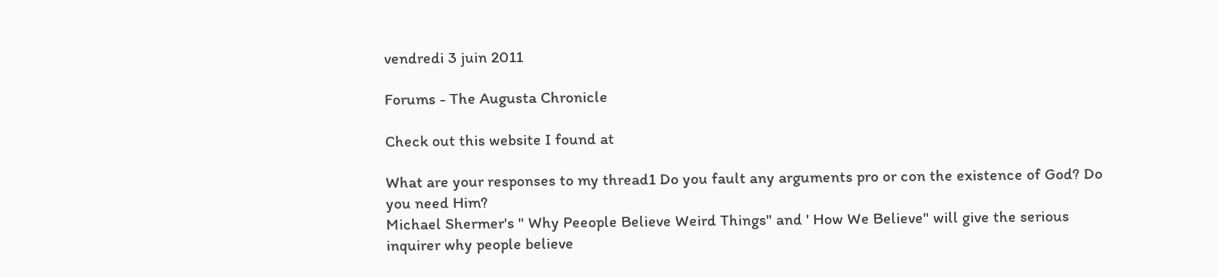vendredi 3 juin 2011

Forums - The Augusta Chronicle

Check out this website I found at

What are your responses to my thread1 Do you fault any arguments pro or con the existence of God? Do you need Him?
Michael Shermer's " Why Peeople Believe Weird Things" and ' How We Believe" will give the serious inquirer why people believe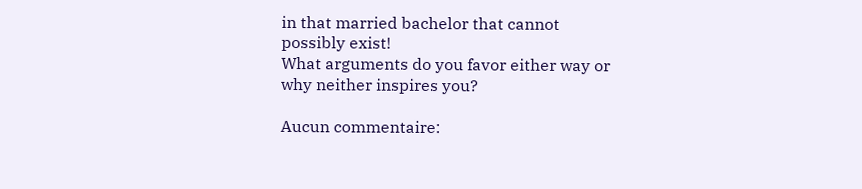in that married bachelor that cannot possibly exist!
What arguments do you favor either way or why neither inspires you?

Aucun commentaire: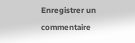Enregistrer un commentaire